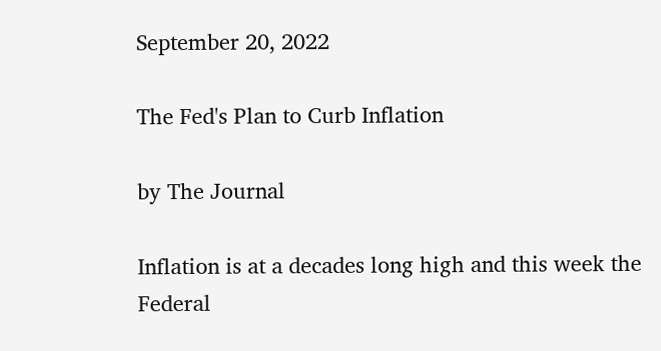September 20, 2022

The Fed's Plan to Curb Inflation

by The Journal

Inflation is at a decades long high and this week the Federal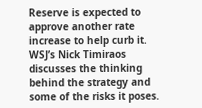Reserve is expected to approve another rate increase to help curb it. WSJ’s Nick Timiraos discusses the thinking behind the strategy and some of the risks it poses.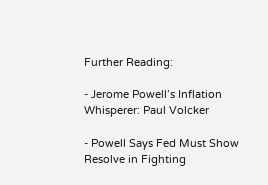Further Reading:

- Jerome Powell’s Inflation Whisperer: Paul Volcker

- Powell Says Fed Must Show Resolve in Fighting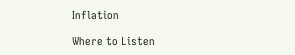Inflation

Where to Listen